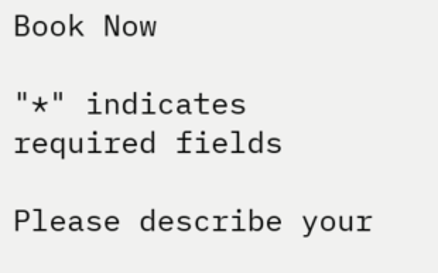Book Now

"*" indicates required fields

Please describe your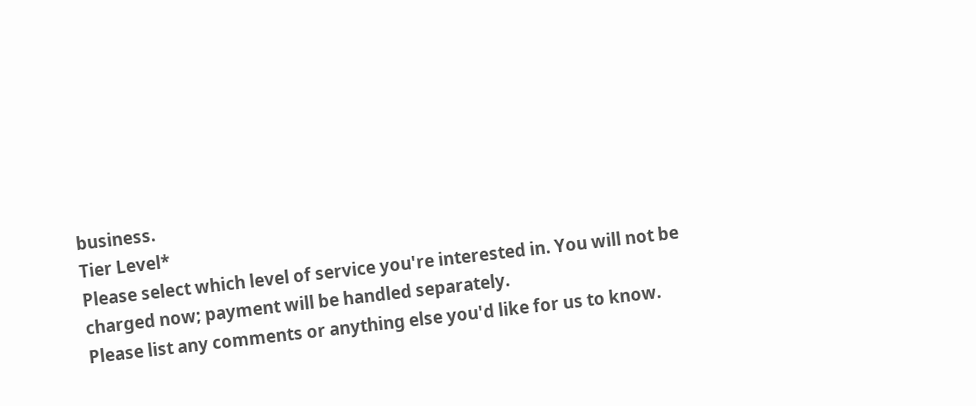business.
Tier Level*
Please select which level of service you're interested in. You will not be charged now; payment will be handled separately.
Please list any comments or anything else you'd like for us to know.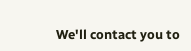We'll contact you to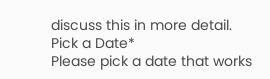discuss this in more detail.
Pick a Date*
Please pick a date that works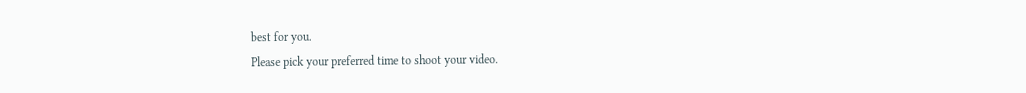best for you.
Please pick your preferred time to shoot your video.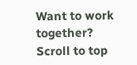Want to work together?
Scroll to top